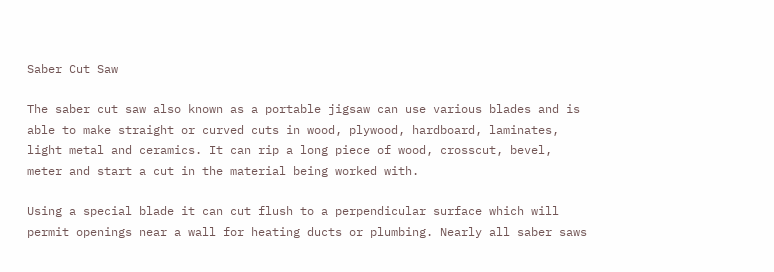Saber Cut Saw

The saber cut saw also known as a portable jigsaw can use various blades and is able to make straight or curved cuts in wood, plywood, hardboard, laminates, light metal and ceramics. It can rip a long piece of wood, crosscut, bevel, meter and start a cut in the material being worked with.

Using a special blade it can cut flush to a perpendicular surface which will permit openings near a wall for heating ducts or plumbing. Nearly all saber saws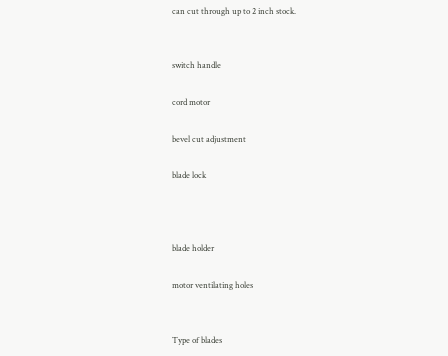can cut through up to 2 inch stock.


switch handle

cord motor

bevel cut adjustment

blade lock



blade holder

motor ventilating holes


Type of blades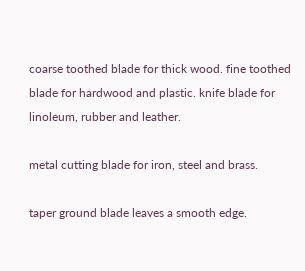coarse toothed blade for thick wood. fine toothed blade for hardwood and plastic. knife blade for linoleum, rubber and leather.

metal cutting blade for iron, steel and brass.

taper ground blade leaves a smooth edge.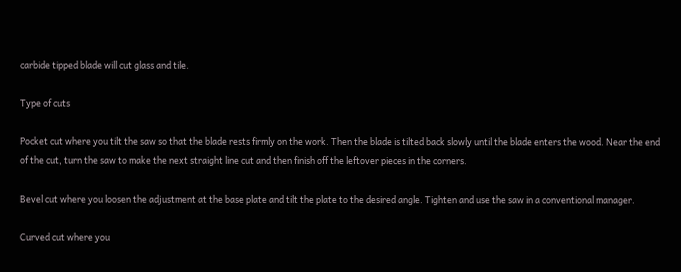carbide tipped blade will cut glass and tile.

Type of cuts

Pocket cut where you tilt the saw so that the blade rests firmly on the work. Then the blade is tilted back slowly until the blade enters the wood. Near the end of the cut, turn the saw to make the next straight line cut and then finish off the leftover pieces in the corners.

Bevel cut where you loosen the adjustment at the base plate and tilt the plate to the desired angle. Tighten and use the saw in a conventional manager.

Curved cut where you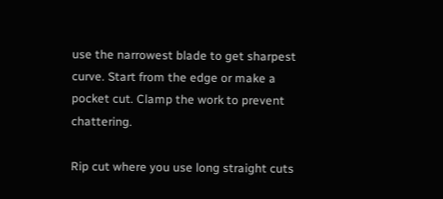use the narrowest blade to get sharpest curve. Start from the edge or make a pocket cut. Clamp the work to prevent chattering.

Rip cut where you use long straight cuts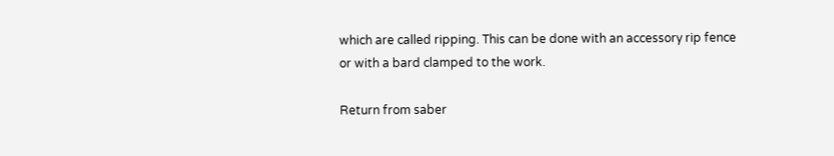which are called ripping. This can be done with an accessory rip fence or with a bard clamped to the work.

Return from saber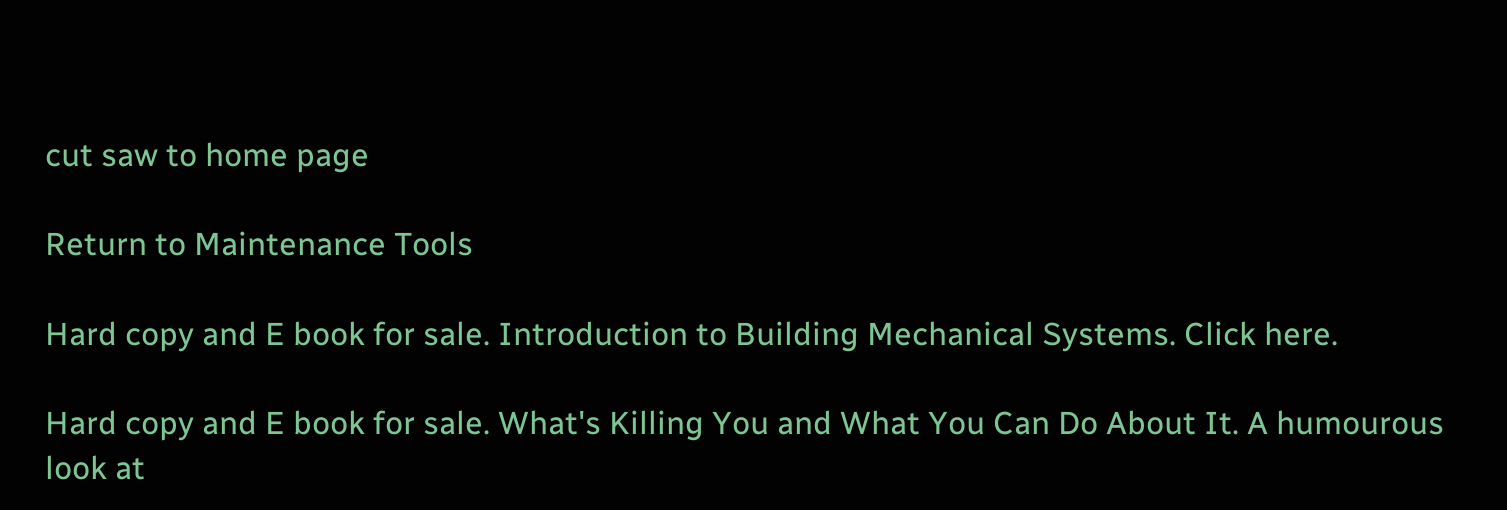cut saw to home page

Return to Maintenance Tools

Hard copy and E book for sale. Introduction to Building Mechanical Systems. Click here.

Hard copy and E book for sale. What's Killing You and What You Can Do About It. A humourous look at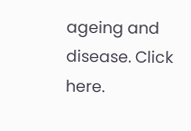ageing and disease. Click here.